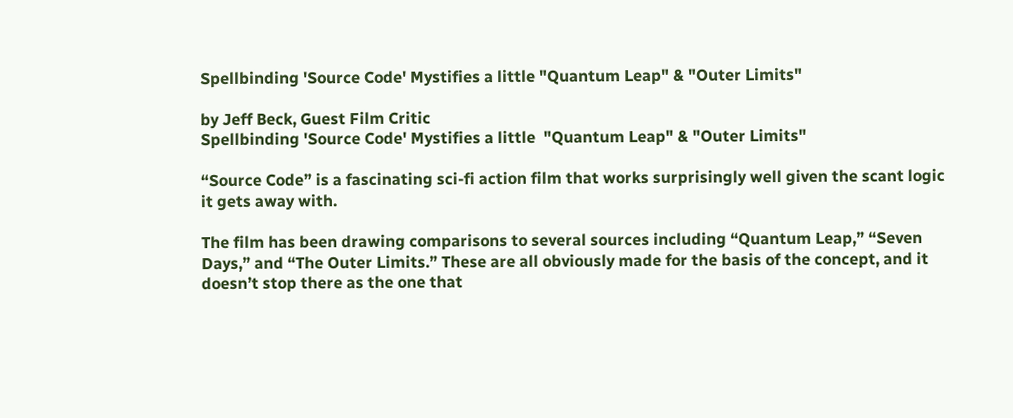Spellbinding 'Source Code' Mystifies a little "Quantum Leap" & "Outer Limits"

by Jeff Beck, Guest Film Critic
Spellbinding 'Source Code' Mystifies a little  "Quantum Leap" & "Outer Limits"

“Source Code” is a fascinating sci-fi action film that works surprisingly well given the scant logic it gets away with.

The film has been drawing comparisons to several sources including “Quantum Leap,” “Seven Days,” and “The Outer Limits.” These are all obviously made for the basis of the concept, and it doesn’t stop there as the one that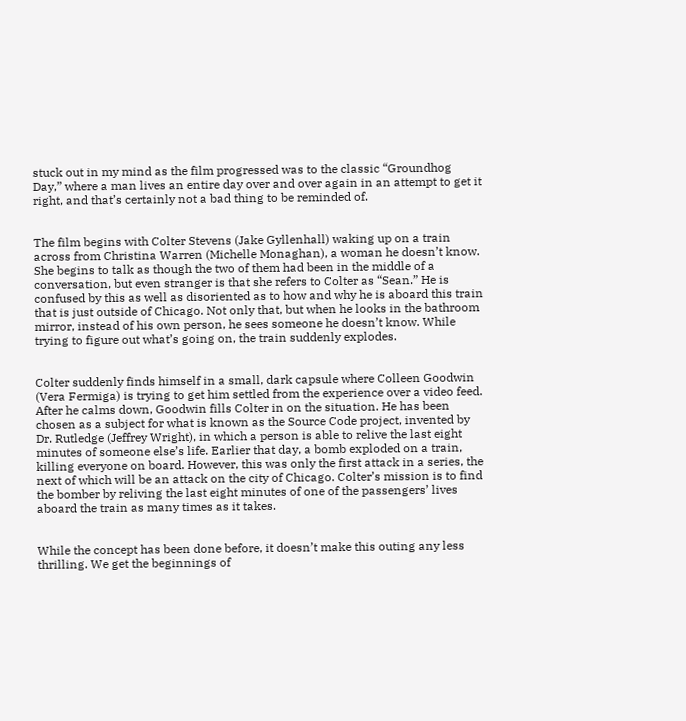stuck out in my mind as the film progressed was to the classic “Groundhog Day,” where a man lives an entire day over and over again in an attempt to get it right, and that’s certainly not a bad thing to be reminded of.


The film begins with Colter Stevens (Jake Gyllenhall) waking up on a train across from Christina Warren (Michelle Monaghan), a woman he doesn’t know. She begins to talk as though the two of them had been in the middle of a conversation, but even stranger is that she refers to Colter as “Sean.” He is confused by this as well as disoriented as to how and why he is aboard this train that is just outside of Chicago. Not only that, but when he looks in the bathroom mirror, instead of his own person, he sees someone he doesn’t know. While trying to figure out what’s going on, the train suddenly explodes.


Colter suddenly finds himself in a small, dark capsule where Colleen Goodwin (Vera Fermiga) is trying to get him settled from the experience over a video feed. After he calms down, Goodwin fills Colter in on the situation. He has been chosen as a subject for what is known as the Source Code project, invented by Dr. Rutledge (Jeffrey Wright), in which a person is able to relive the last eight minutes of someone else’s life. Earlier that day, a bomb exploded on a train, killing everyone on board. However, this was only the first attack in a series, the next of which will be an attack on the city of Chicago. Colter’s mission is to find the bomber by reliving the last eight minutes of one of the passengers’ lives aboard the train as many times as it takes.


While the concept has been done before, it doesn’t make this outing any less thrilling. We get the beginnings of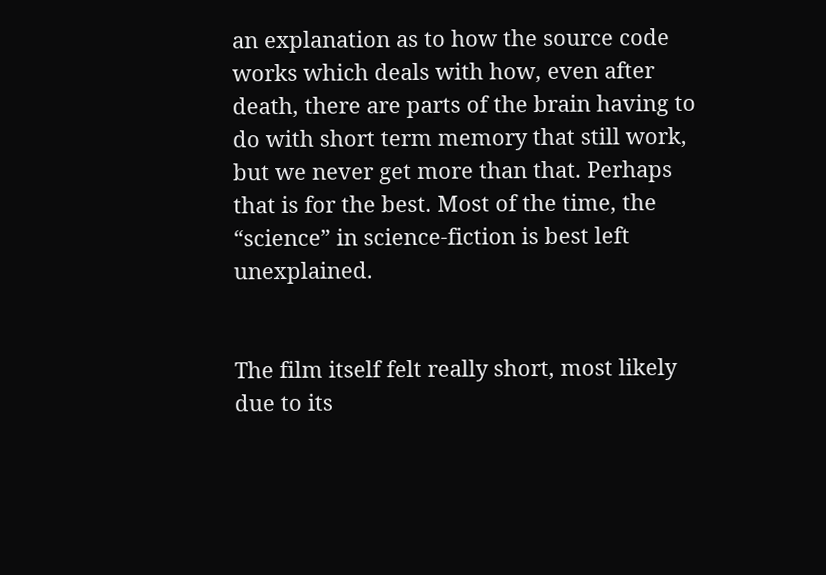an explanation as to how the source code works which deals with how, even after death, there are parts of the brain having to do with short term memory that still work, but we never get more than that. Perhaps that is for the best. Most of the time, the “science” in science-fiction is best left unexplained.


The film itself felt really short, most likely due to its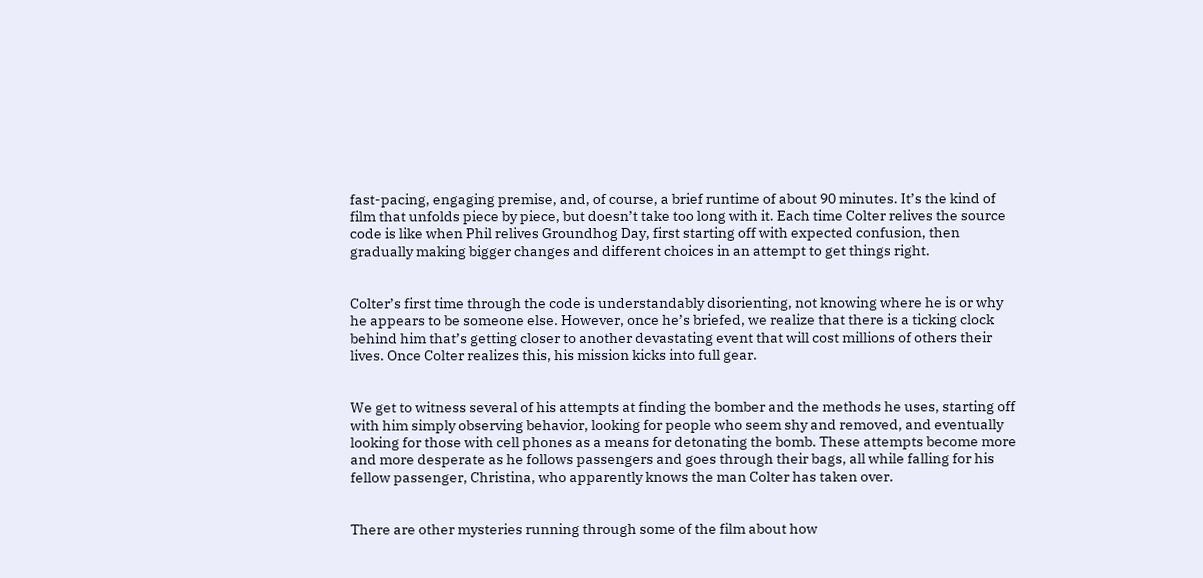fast-pacing, engaging premise, and, of course, a brief runtime of about 90 minutes. It’s the kind of film that unfolds piece by piece, but doesn’t take too long with it. Each time Colter relives the source code is like when Phil relives Groundhog Day, first starting off with expected confusion, then gradually making bigger changes and different choices in an attempt to get things right.


Colter’s first time through the code is understandably disorienting, not knowing where he is or why he appears to be someone else. However, once he’s briefed, we realize that there is a ticking clock behind him that’s getting closer to another devastating event that will cost millions of others their lives. Once Colter realizes this, his mission kicks into full gear.


We get to witness several of his attempts at finding the bomber and the methods he uses, starting off with him simply observing behavior, looking for people who seem shy and removed, and eventually looking for those with cell phones as a means for detonating the bomb. These attempts become more and more desperate as he follows passengers and goes through their bags, all while falling for his fellow passenger, Christina, who apparently knows the man Colter has taken over.


There are other mysteries running through some of the film about how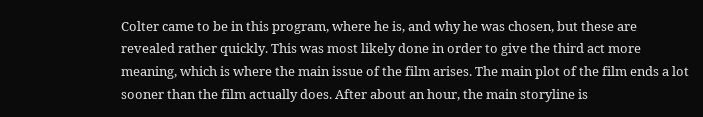Colter came to be in this program, where he is, and why he was chosen, but these are revealed rather quickly. This was most likely done in order to give the third act more meaning, which is where the main issue of the film arises. The main plot of the film ends a lot sooner than the film actually does. After about an hour, the main storyline is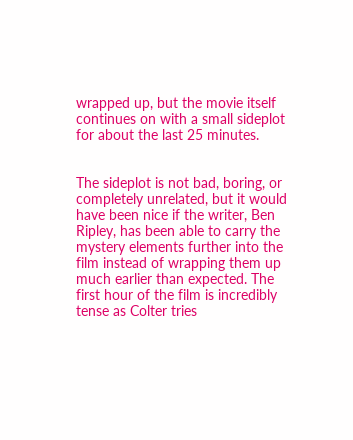wrapped up, but the movie itself continues on with a small sideplot for about the last 25 minutes.


The sideplot is not bad, boring, or completely unrelated, but it would have been nice if the writer, Ben Ripley, has been able to carry the mystery elements further into the film instead of wrapping them up much earlier than expected. The first hour of the film is incredibly tense as Colter tries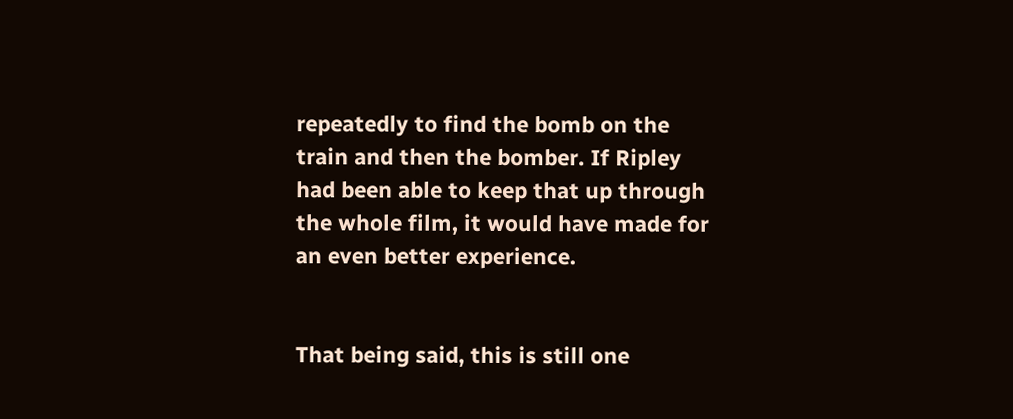repeatedly to find the bomb on the train and then the bomber. If Ripley had been able to keep that up through the whole film, it would have made for an even better experience.


That being said, this is still one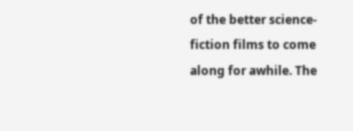of the better science-fiction films to come along for awhile. The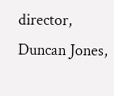director, Duncan Jones,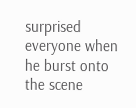surprised everyone when he burst onto the scene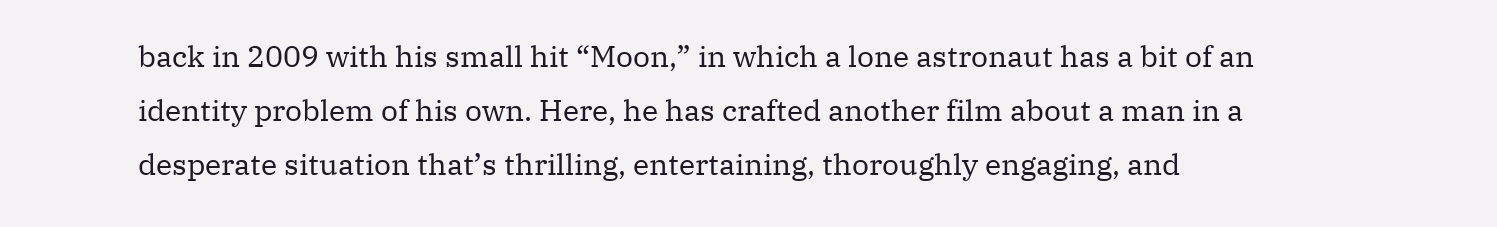back in 2009 with his small hit “Moon,” in which a lone astronaut has a bit of an identity problem of his own. Here, he has crafted another film about a man in a desperate situation that’s thrilling, entertaining, thoroughly engaging, and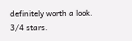definitely worth a look. 3/4 stars.